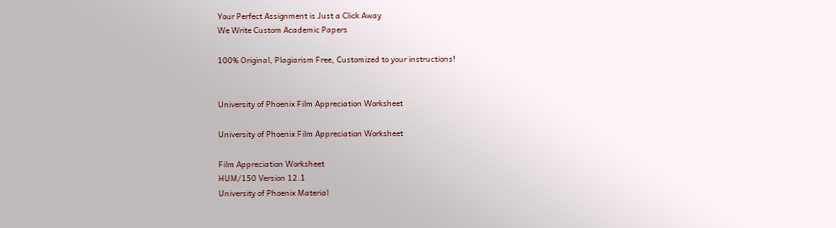Your Perfect Assignment is Just a Click Away
We Write Custom Academic Papers

100% Original, Plagiarism Free, Customized to your instructions!


University of Phoenix Film Appreciation Worksheet

University of Phoenix Film Appreciation Worksheet

Film Appreciation Worksheet
HUM/150 Version 12.1
University of Phoenix Material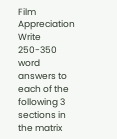Film Appreciation
Write 250-350 word answers to each of the following 3 sections in the matrix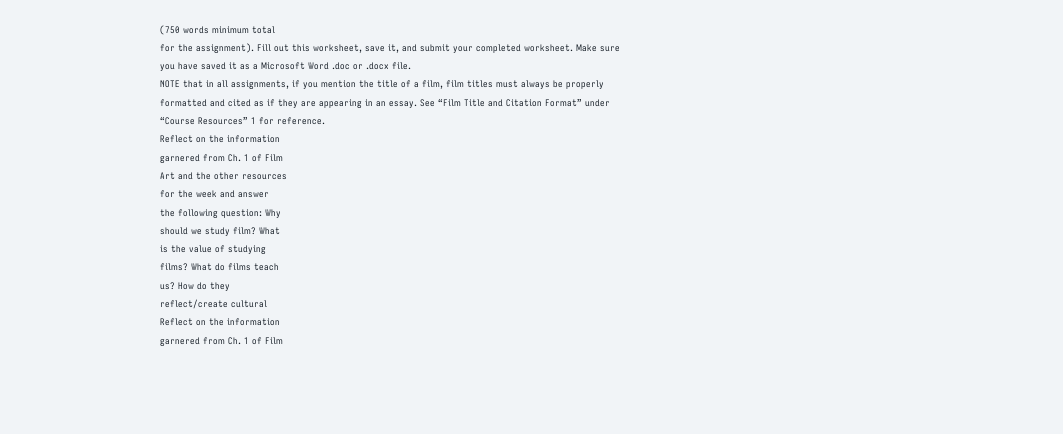(750 words minimum total
for the assignment). Fill out this worksheet, save it, and submit your completed worksheet. Make sure
you have saved it as a Microsoft Word .doc or .docx file.
NOTE that in all assignments, if you mention the title of a film, film titles must always be properly
formatted and cited as if they are appearing in an essay. See “Film Title and Citation Format” under
“Course Resources” 1 for reference.
Reflect on the information
garnered from Ch. 1 of Film
Art and the other resources
for the week and answer
the following question: Why
should we study film? What
is the value of studying
films? What do films teach
us? How do they
reflect/create cultural
Reflect on the information
garnered from Ch. 1 of Film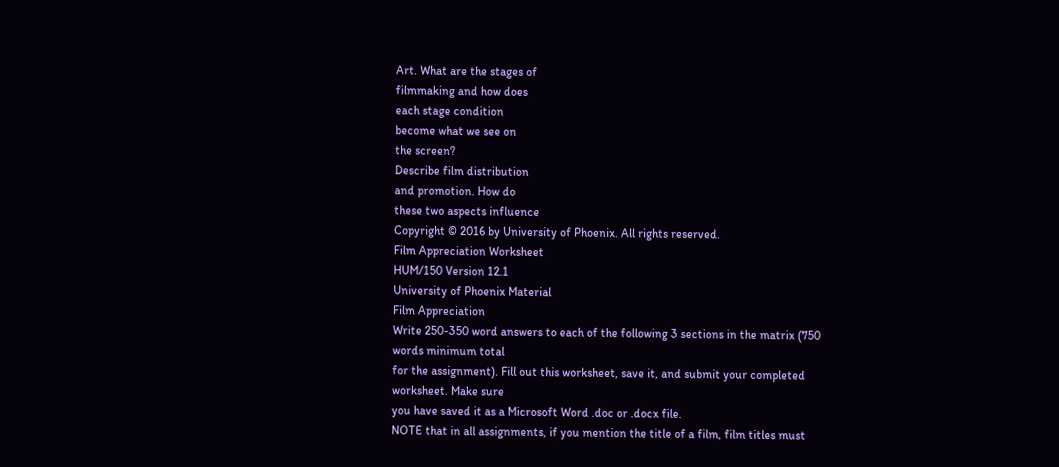Art. What are the stages of
filmmaking and how does
each stage condition
become what we see on
the screen?
Describe film distribution
and promotion. How do
these two aspects influence
Copyright © 2016 by University of Phoenix. All rights reserved.
Film Appreciation Worksheet
HUM/150 Version 12.1
University of Phoenix Material
Film Appreciation
Write 250-350 word answers to each of the following 3 sections in the matrix (750 words minimum total
for the assignment). Fill out this worksheet, save it, and submit your completed worksheet. Make sure
you have saved it as a Microsoft Word .doc or .docx file.
NOTE that in all assignments, if you mention the title of a film, film titles must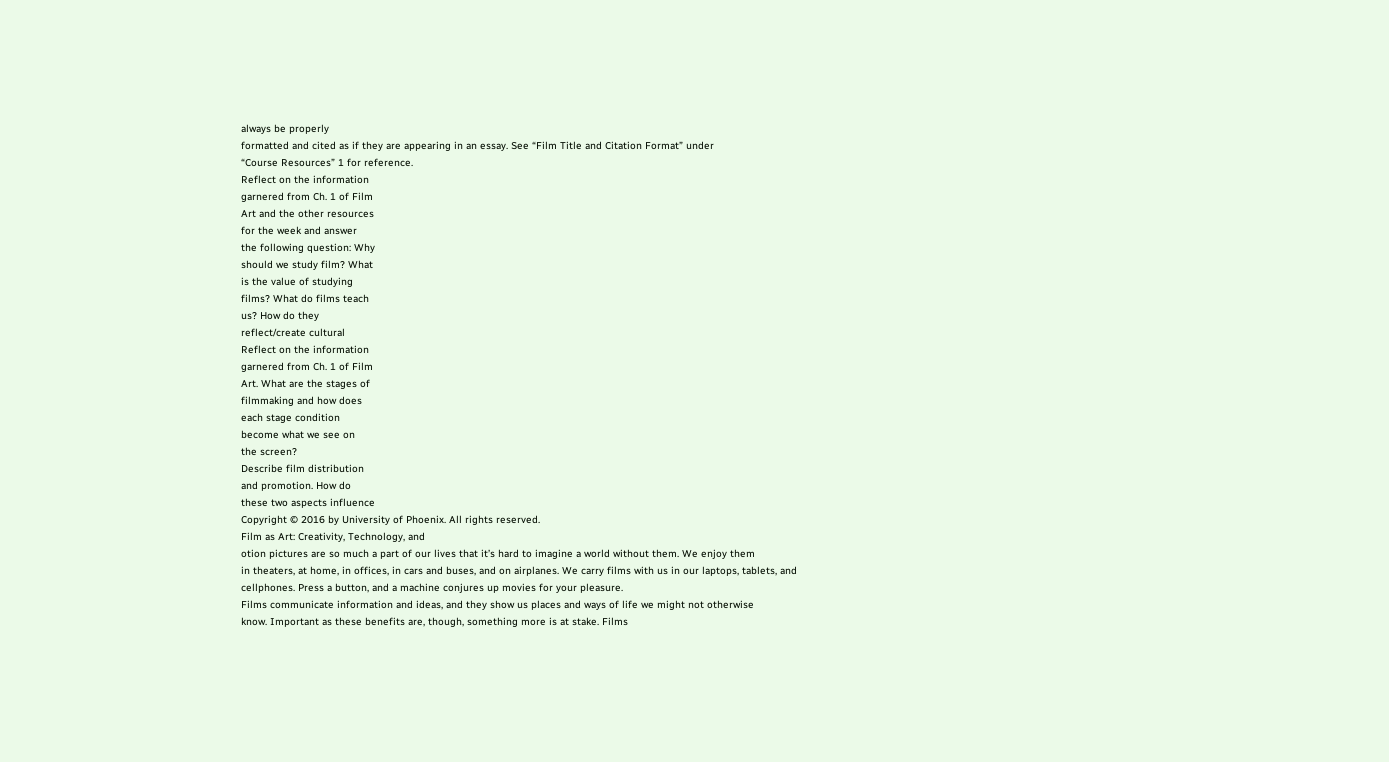always be properly
formatted and cited as if they are appearing in an essay. See “Film Title and Citation Format” under
“Course Resources” 1 for reference.
Reflect on the information
garnered from Ch. 1 of Film
Art and the other resources
for the week and answer
the following question: Why
should we study film? What
is the value of studying
films? What do films teach
us? How do they
reflect/create cultural
Reflect on the information
garnered from Ch. 1 of Film
Art. What are the stages of
filmmaking and how does
each stage condition
become what we see on
the screen?
Describe film distribution
and promotion. How do
these two aspects influence
Copyright © 2016 by University of Phoenix. All rights reserved.
Film as Art: Creativity, Technology, and
otion pictures are so much a part of our lives that it’s hard to imagine a world without them. We enjoy them
in theaters, at home, in offices, in cars and buses, and on airplanes. We carry films with us in our laptops, tablets, and
cellphones. Press a button, and a machine conjures up movies for your pleasure.
Films communicate information and ideas, and they show us places and ways of life we might not otherwise
know. Important as these benefits are, though, something more is at stake. Films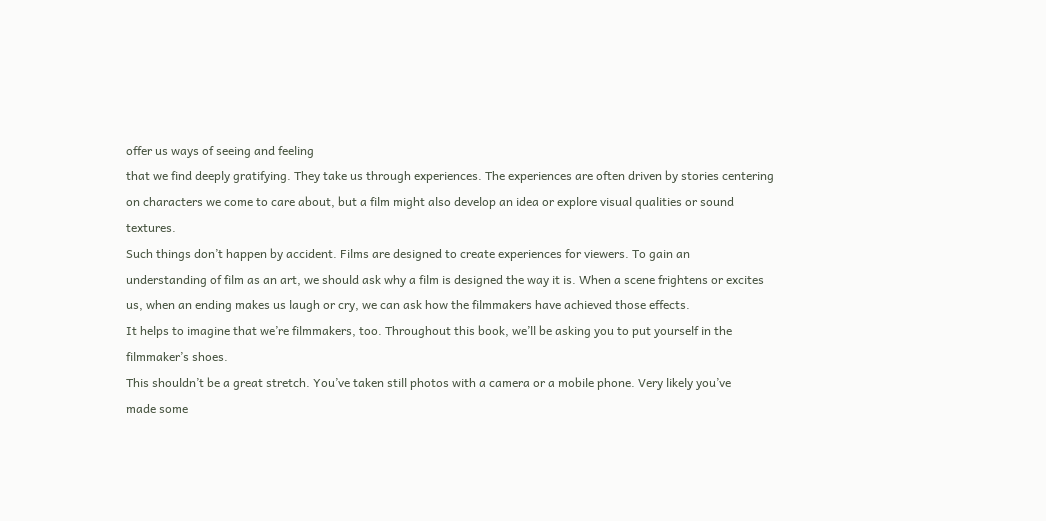offer us ways of seeing and feeling
that we find deeply gratifying. They take us through experiences. The experiences are often driven by stories centering
on characters we come to care about, but a film might also develop an idea or explore visual qualities or sound textures.
Such things don’t happen by accident. Films are designed to create experiences for viewers. To gain an
understanding of film as an art, we should ask why a film is designed the way it is. When a scene frightens or excites
us, when an ending makes us laugh or cry, we can ask how the filmmakers have achieved those effects.
It helps to imagine that we’re filmmakers, too. Throughout this book, we’ll be asking you to put yourself in the
filmmaker’s shoes.
This shouldn’t be a great stretch. You’ve taken still photos with a camera or a mobile phone. Very likely you’ve
made some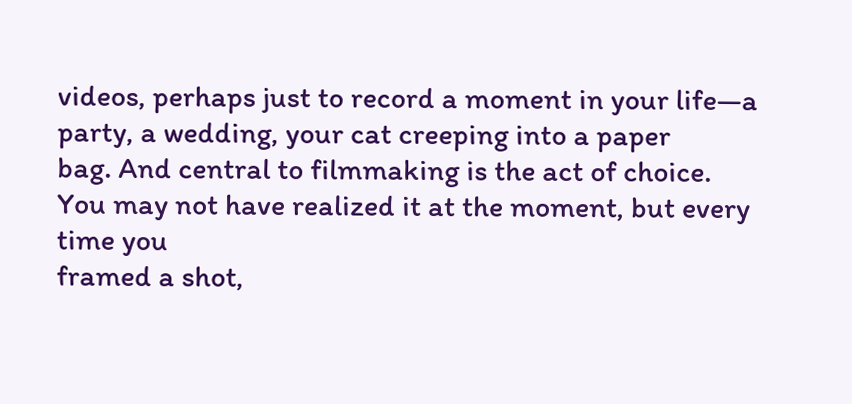videos, perhaps just to record a moment in your life—a party, a wedding, your cat creeping into a paper
bag. And central to filmmaking is the act of choice. You may not have realized it at the moment, but every time you
framed a shot,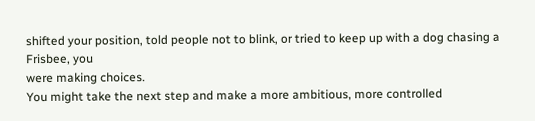shifted your position, told people not to blink, or tried to keep up with a dog chasing a Frisbee, you
were making choices.
You might take the next step and make a more ambitious, more controlled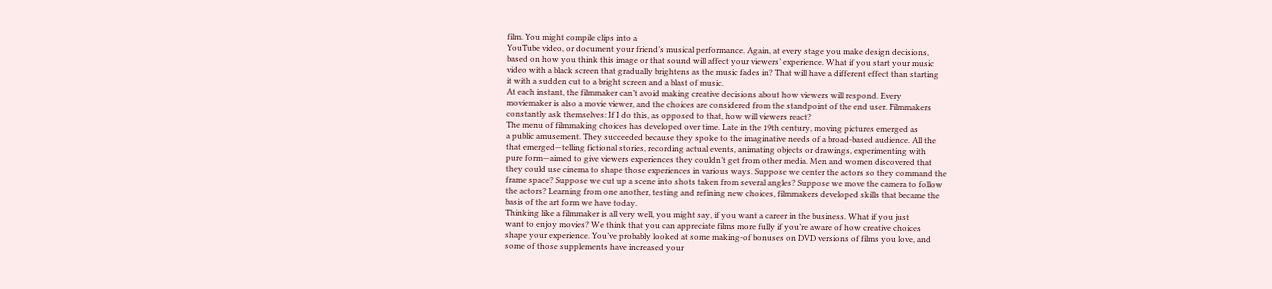film. You might compile clips into a
YouTube video, or document your friend’s musical performance. Again, at every stage you make design decisions,
based on how you think this image or that sound will affect your viewers’ experience. What if you start your music
video with a black screen that gradually brightens as the music fades in? That will have a different effect than starting
it with a sudden cut to a bright screen and a blast of music.
At each instant, the filmmaker can’t avoid making creative decisions about how viewers will respond. Every
moviemaker is also a movie viewer, and the choices are considered from the standpoint of the end user. Filmmakers
constantly ask themselves: If I do this, as opposed to that, how will viewers react?
The menu of filmmaking choices has developed over time. Late in the 19th century, moving pictures emerged as
a public amusement. They succeeded because they spoke to the imaginative needs of a broad-based audience. All the
that emerged—telling fictional stories, recording actual events, animating objects or drawings, experimenting with
pure form—aimed to give viewers experiences they couldn’t get from other media. Men and women discovered that
they could use cinema to shape those experiences in various ways. Suppose we center the actors so they command the
frame space? Suppose we cut up a scene into shots taken from several angles? Suppose we move the camera to follow
the actors? Learning from one another, testing and refining new choices, filmmakers developed skills that became the
basis of the art form we have today.
Thinking like a filmmaker is all very well, you might say, if you want a career in the business. What if you just
want to enjoy movies? We think that you can appreciate films more fully if you’re aware of how creative choices
shape your experience. You’ve probably looked at some making-of bonuses on DVD versions of films you love, and
some of those supplements have increased your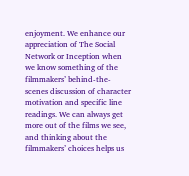enjoyment. We enhance our appreciation of The Social
Network or Inception when we know something of the filmmakers’ behind-the-scenes discussion of character
motivation and specific line readings. We can always get more out of the films we see, and thinking about the
filmmakers’ choices helps us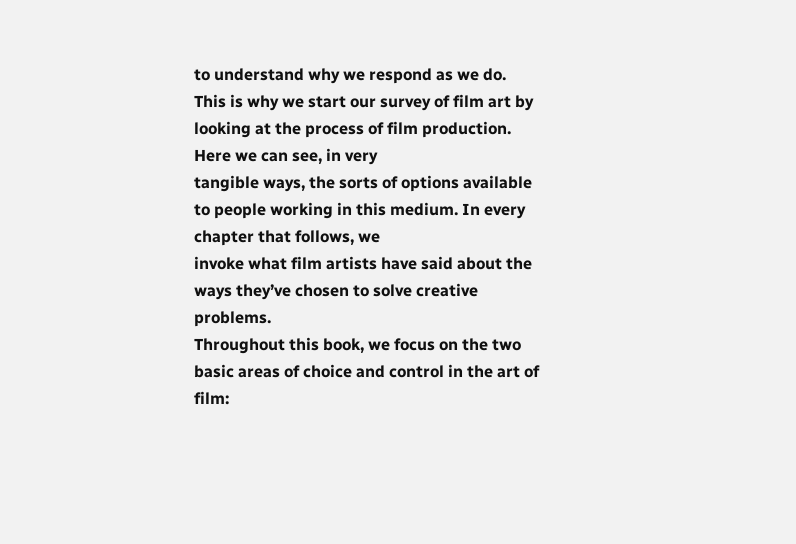to understand why we respond as we do.
This is why we start our survey of film art by looking at the process of film production. Here we can see, in very
tangible ways, the sorts of options available to people working in this medium. In every chapter that follows, we
invoke what film artists have said about the ways they’ve chosen to solve creative problems.
Throughout this book, we focus on the two basic areas of choice and control in the art of film: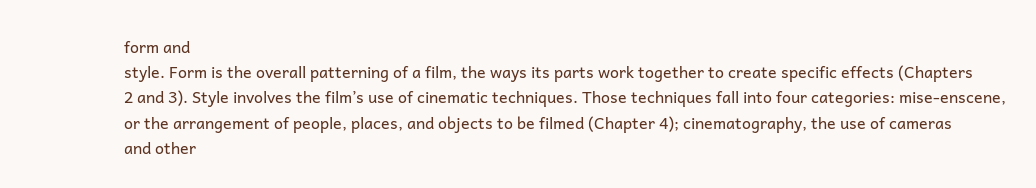form and
style. Form is the overall patterning of a film, the ways its parts work together to create specific effects (Chapters
2 and 3). Style involves the film’s use of cinematic techniques. Those techniques fall into four categories: mise-enscene, or the arrangement of people, places, and objects to be filmed (Chapter 4); cinematography, the use of cameras
and other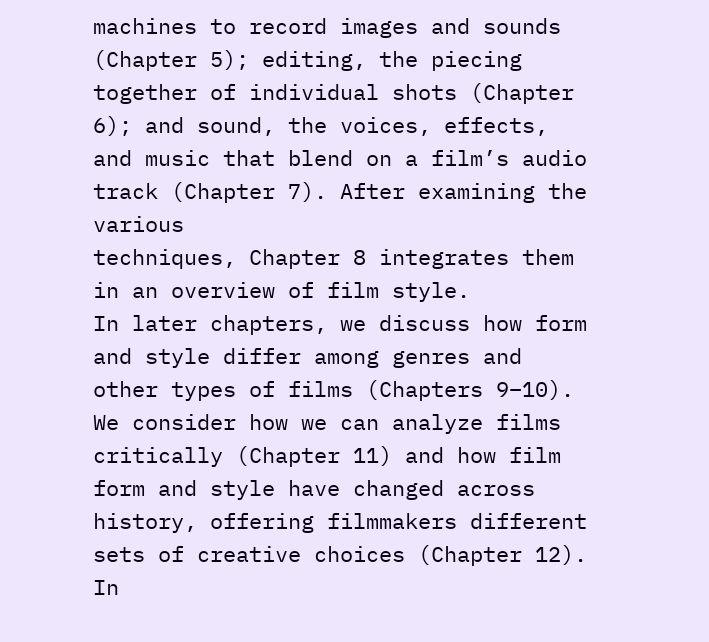machines to record images and sounds (Chapter 5); editing, the piecing together of individual shots (Chapter
6); and sound, the voices, effects, and music that blend on a film’s audio track (Chapter 7). After examining the various
techniques, Chapter 8 integrates them in an overview of film style.
In later chapters, we discuss how form and style differ among genres and other types of films (Chapters 9–10).
We consider how we can analyze films critically (Chapter 11) and how film form and style have changed across
history, offering filmmakers different sets of creative choices (Chapter 12). In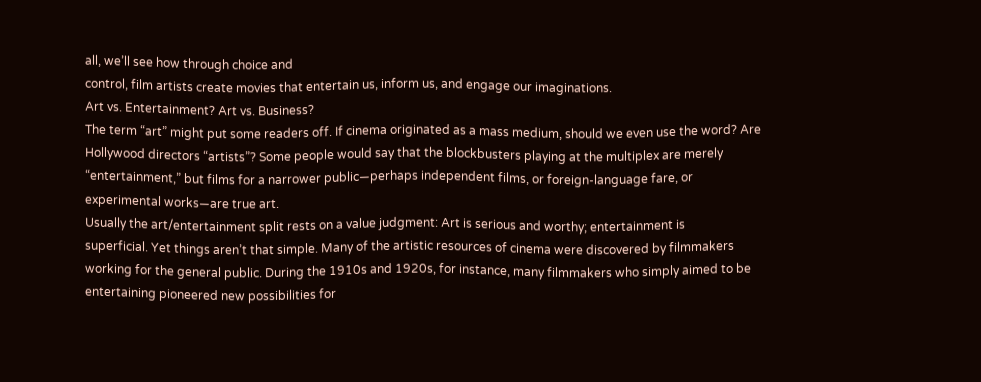all, we’ll see how through choice and
control, film artists create movies that entertain us, inform us, and engage our imaginations.
Art vs. Entertainment? Art vs. Business?
The term “art” might put some readers off. If cinema originated as a mass medium, should we even use the word? Are
Hollywood directors “artists”? Some people would say that the blockbusters playing at the multiplex are merely
“entertainment,” but films for a narrower public—perhaps independent films, or foreign-language fare, or
experimental works—are true art.
Usually the art/entertainment split rests on a value judgment: Art is serious and worthy; entertainment is
superficial. Yet things aren’t that simple. Many of the artistic resources of cinema were discovered by filmmakers
working for the general public. During the 1910s and 1920s, for instance, many filmmakers who simply aimed to be
entertaining pioneered new possibilities for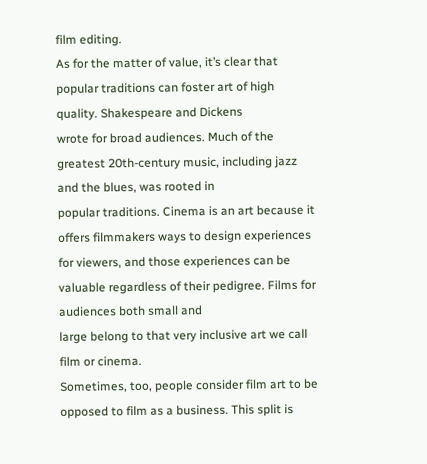film editing.
As for the matter of value, it’s clear that popular traditions can foster art of high quality. Shakespeare and Dickens
wrote for broad audiences. Much of the greatest 20th-century music, including jazz and the blues, was rooted in
popular traditions. Cinema is an art because it offers filmmakers ways to design experiences
for viewers, and those experiences can be valuable regardless of their pedigree. Films for audiences both small and
large belong to that very inclusive art we call film or cinema.
Sometimes, too, people consider film art to be opposed to film as a business. This split is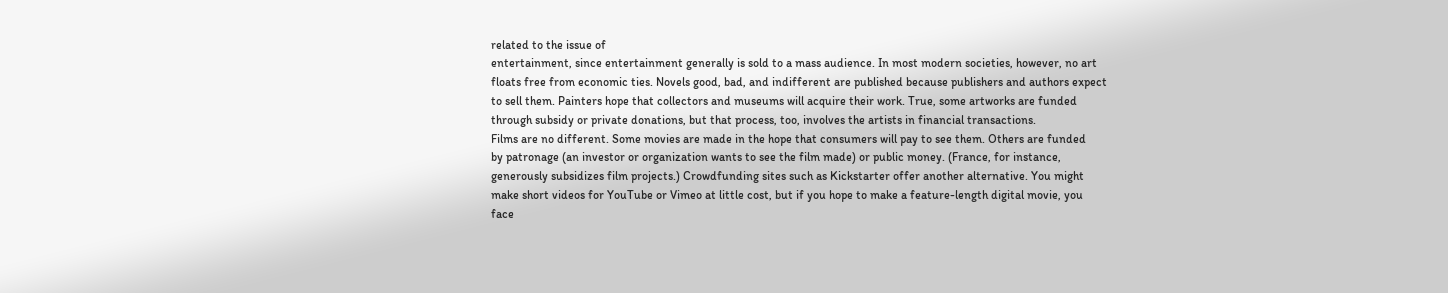related to the issue of
entertainment, since entertainment generally is sold to a mass audience. In most modern societies, however, no art
floats free from economic ties. Novels good, bad, and indifferent are published because publishers and authors expect
to sell them. Painters hope that collectors and museums will acquire their work. True, some artworks are funded
through subsidy or private donations, but that process, too, involves the artists in financial transactions.
Films are no different. Some movies are made in the hope that consumers will pay to see them. Others are funded
by patronage (an investor or organization wants to see the film made) or public money. (France, for instance,
generously subsidizes film projects.) Crowdfunding sites such as Kickstarter offer another alternative. You might
make short videos for YouTube or Vimeo at little cost, but if you hope to make a feature-length digital movie, you
face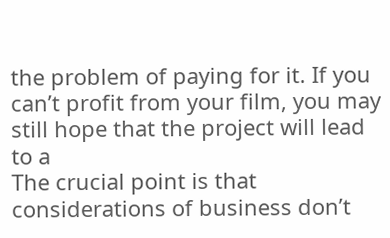the problem of paying for it. If you can’t profit from your film, you may still hope that the project will lead to a
The crucial point is that considerations of business don’t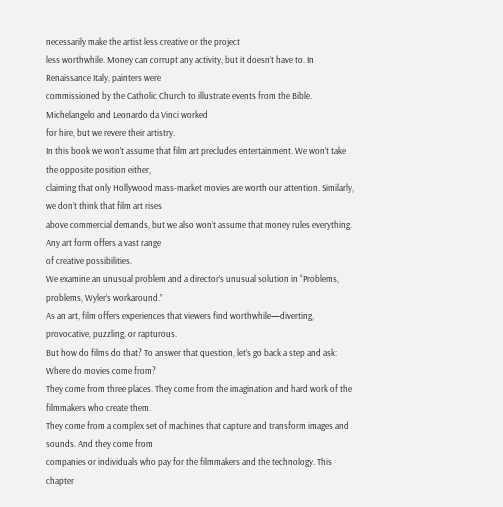necessarily make the artist less creative or the project
less worthwhile. Money can corrupt any activity, but it doesn’t have to. In Renaissance Italy, painters were
commissioned by the Catholic Church to illustrate events from the Bible. Michelangelo and Leonardo da Vinci worked
for hire, but we revere their artistry.
In this book we won’t assume that film art precludes entertainment. We won’t take the opposite position either,
claiming that only Hollywood mass-market movies are worth our attention. Similarly, we don’t think that film art rises
above commercial demands, but we also won’t assume that money rules everything. Any art form offers a vast range
of creative possibilities.
We examine an unusual problem and a director’s unusual solution in “Problems, problems, Wyler’s workaround.”
As an art, film offers experiences that viewers find worthwhile—diverting, provocative, puzzling, or rapturous.
But how do films do that? To answer that question, let’s go back a step and ask: Where do movies come from?
They come from three places. They come from the imagination and hard work of the filmmakers who create them.
They come from a complex set of machines that capture and transform images and sounds. And they come from
companies or individuals who pay for the filmmakers and the technology. This chapter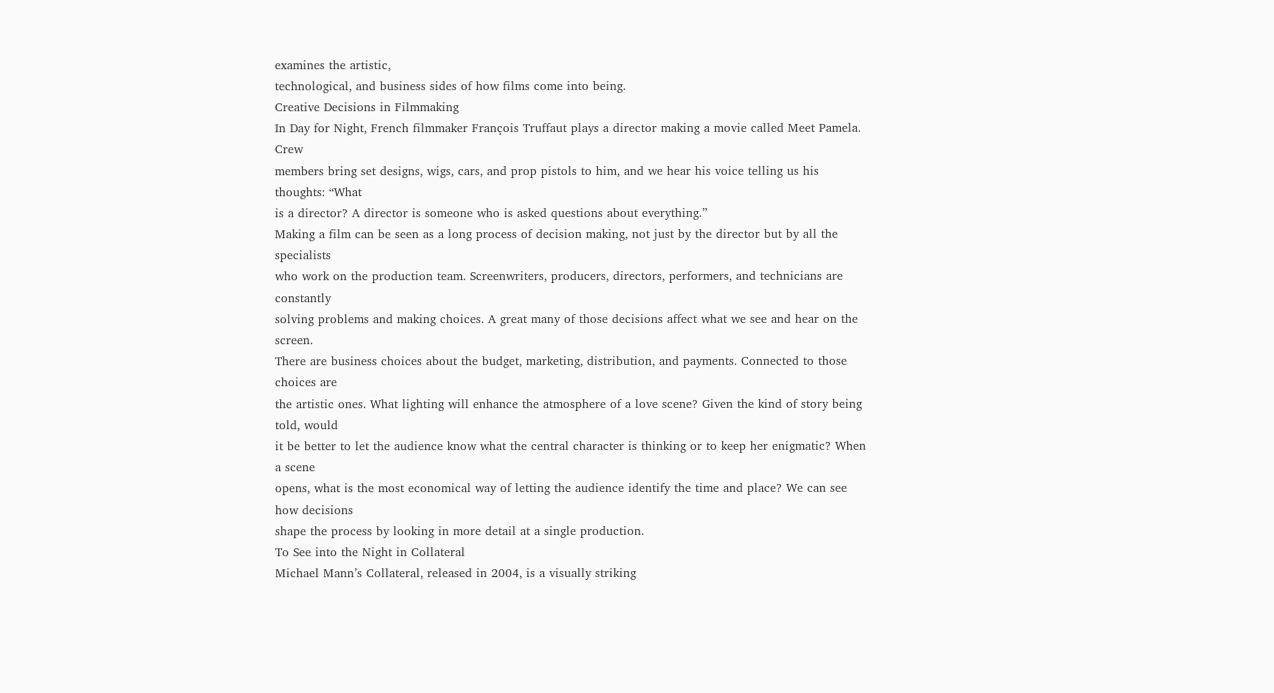examines the artistic,
technological, and business sides of how films come into being.
Creative Decisions in Filmmaking
In Day for Night, French filmmaker François Truffaut plays a director making a movie called Meet Pamela. Crew
members bring set designs, wigs, cars, and prop pistols to him, and we hear his voice telling us his thoughts: “What
is a director? A director is someone who is asked questions about everything.”
Making a film can be seen as a long process of decision making, not just by the director but by all the specialists
who work on the production team. Screenwriters, producers, directors, performers, and technicians are constantly
solving problems and making choices. A great many of those decisions affect what we see and hear on the screen.
There are business choices about the budget, marketing, distribution, and payments. Connected to those choices are
the artistic ones. What lighting will enhance the atmosphere of a love scene? Given the kind of story being told, would
it be better to let the audience know what the central character is thinking or to keep her enigmatic? When a scene
opens, what is the most economical way of letting the audience identify the time and place? We can see how decisions
shape the process by looking in more detail at a single production.
To See into the Night in Collateral
Michael Mann’s Collateral, released in 2004, is a visually striking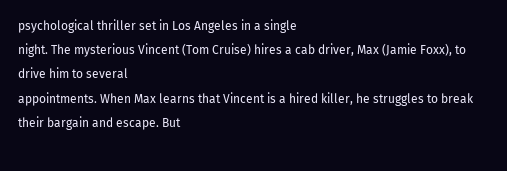psychological thriller set in Los Angeles in a single
night. The mysterious Vincent (Tom Cruise) hires a cab driver, Max (Jamie Foxx), to drive him to several
appointments. When Max learns that Vincent is a hired killer, he struggles to break their bargain and escape. But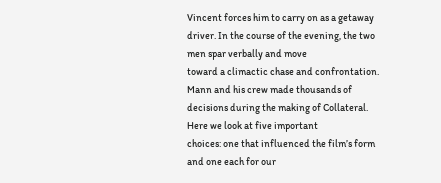Vincent forces him to carry on as a getaway driver. In the course of the evening, the two men spar verbally and move
toward a climactic chase and confrontation.
Mann and his crew made thousands of decisions during the making of Collateral. Here we look at five important
choices: one that influenced the film’s form and one each for our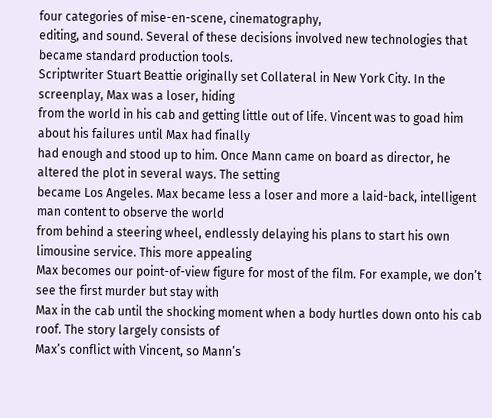four categories of mise-en-scene, cinematography,
editing, and sound. Several of these decisions involved new technologies that became standard production tools.
Scriptwriter Stuart Beattie originally set Collateral in New York City. In the screenplay, Max was a loser, hiding
from the world in his cab and getting little out of life. Vincent was to goad him about his failures until Max had finally
had enough and stood up to him. Once Mann came on board as director, he altered the plot in several ways. The setting
became Los Angeles. Max became less a loser and more a laid-back, intelligent man content to observe the world
from behind a steering wheel, endlessly delaying his plans to start his own limousine service. This more appealing
Max becomes our point-of-view figure for most of the film. For example, we don’t see the first murder but stay with
Max in the cab until the shocking moment when a body hurtles down onto his cab roof. The story largely consists of
Max’s conflict with Vincent, so Mann’s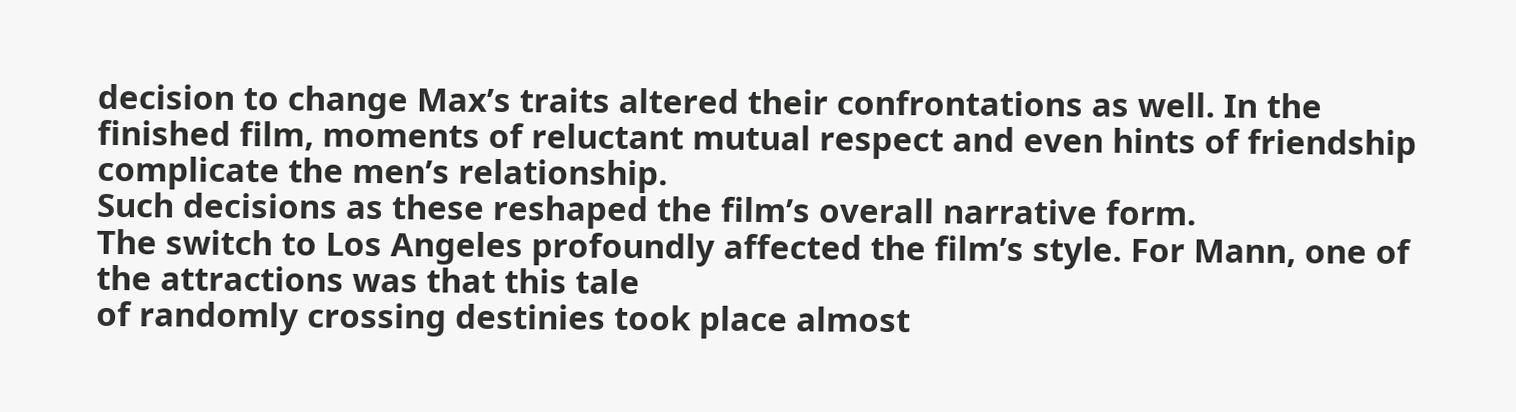decision to change Max’s traits altered their confrontations as well. In the
finished film, moments of reluctant mutual respect and even hints of friendship complicate the men’s relationship.
Such decisions as these reshaped the film’s overall narrative form.
The switch to Los Angeles profoundly affected the film’s style. For Mann, one of the attractions was that this tale
of randomly crossing destinies took place almost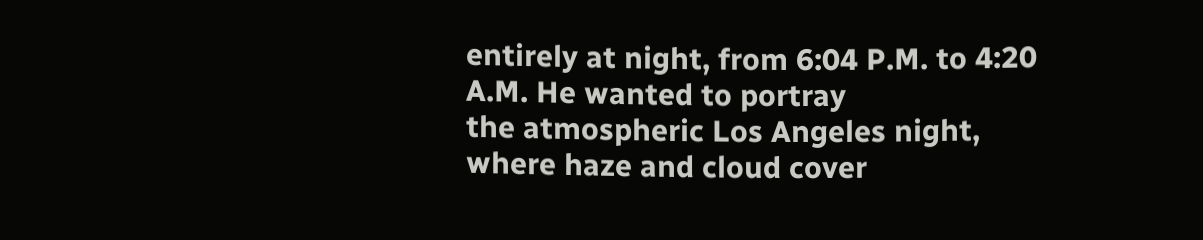entirely at night, from 6:04 P.M. to 4:20 A.M. He wanted to portray
the atmospheric Los Angeles night, where haze and cloud cover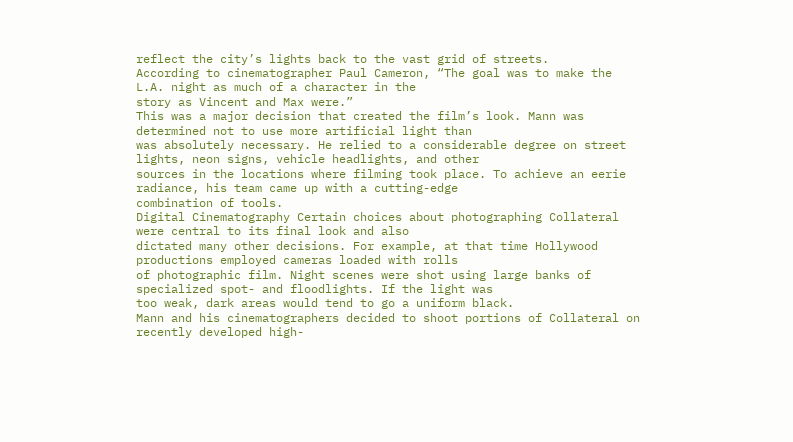reflect the city’s lights back to the vast grid of streets.
According to cinematographer Paul Cameron, “The goal was to make the L.A. night as much of a character in the
story as Vincent and Max were.”
This was a major decision that created the film’s look. Mann was determined not to use more artificial light than
was absolutely necessary. He relied to a considerable degree on street lights, neon signs, vehicle headlights, and other
sources in the locations where filming took place. To achieve an eerie radiance, his team came up with a cutting-edge
combination of tools.
Digital Cinematography Certain choices about photographing Collateral were central to its final look and also
dictated many other decisions. For example, at that time Hollywood productions employed cameras loaded with rolls
of photographic film. Night scenes were shot using large banks of specialized spot- and floodlights. If the light was
too weak, dark areas would tend to go a uniform black.
Mann and his cinematographers decided to shoot portions of Collateral on recently developed high-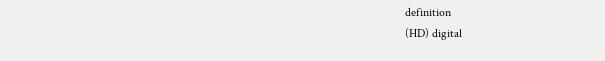definition
(HD) digital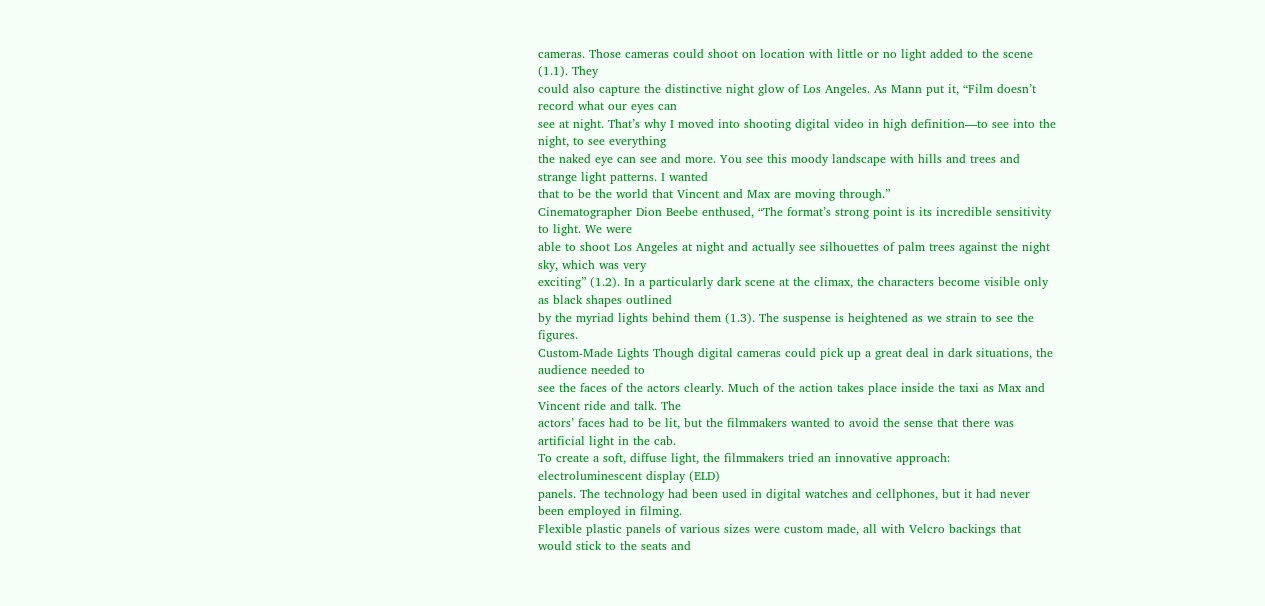cameras. Those cameras could shoot on location with little or no light added to the scene (1.1). They
could also capture the distinctive night glow of Los Angeles. As Mann put it, “Film doesn’t record what our eyes can
see at night. That’s why I moved into shooting digital video in high definition—to see into the night, to see everything
the naked eye can see and more. You see this moody landscape with hills and trees and strange light patterns. I wanted
that to be the world that Vincent and Max are moving through.”
Cinematographer Dion Beebe enthused, “The format’s strong point is its incredible sensitivity to light. We were
able to shoot Los Angeles at night and actually see silhouettes of palm trees against the night sky, which was very
exciting” (1.2). In a particularly dark scene at the climax, the characters become visible only as black shapes outlined
by the myriad lights behind them (1.3). The suspense is heightened as we strain to see the figures.
Custom-Made Lights Though digital cameras could pick up a great deal in dark situations, the audience needed to
see the faces of the actors clearly. Much of the action takes place inside the taxi as Max and Vincent ride and talk. The
actors’ faces had to be lit, but the filmmakers wanted to avoid the sense that there was artificial light in the cab.
To create a soft, diffuse light, the filmmakers tried an innovative approach: electroluminescent display (ELD)
panels. The technology had been used in digital watches and cellphones, but it had never been employed in filming.
Flexible plastic panels of various sizes were custom made, all with Velcro backings that would stick to the seats and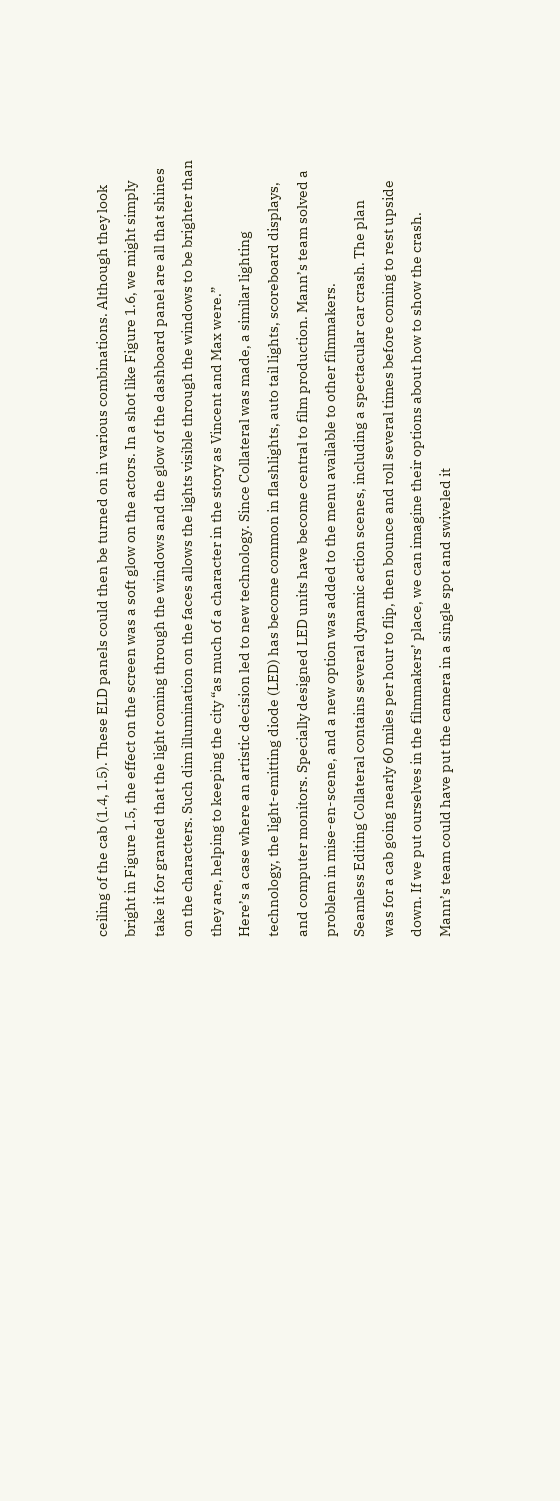ceiling of the cab (1.4, 1.5). These ELD panels could then be turned on in various combinations. Although they look
bright in Figure 1.5, the effect on the screen was a soft glow on the actors. In a shot like Figure 1.6, we might simply
take it for granted that the light coming through the windows and the glow of the dashboard panel are all that shines
on the characters. Such dim illumination on the faces allows the lights visible through the windows to be brighter than
they are, helping to keeping the city “as much of a character in the story as Vincent and Max were.”
Here’s a case where an artistic decision led to new technology. Since Collateral was made, a similar lighting
technology, the light-emitting diode (LED) has become common in flashlights, auto tail lights, scoreboard displays,
and computer monitors. Specially designed LED units have become central to film production. Mann’s team solved a
problem in mise-en-scene, and a new option was added to the menu available to other filmmakers.
Seamless Editing Collateral contains several dynamic action scenes, including a spectacular car crash. The plan
was for a cab going nearly 60 miles per hour to flip, then bounce and roll several times before coming to rest upside
down. If we put ourselves in the filmmakers’ place, we can imagine their options about how to show the crash.
Mann’s team could have put the camera in a single spot and swiveled it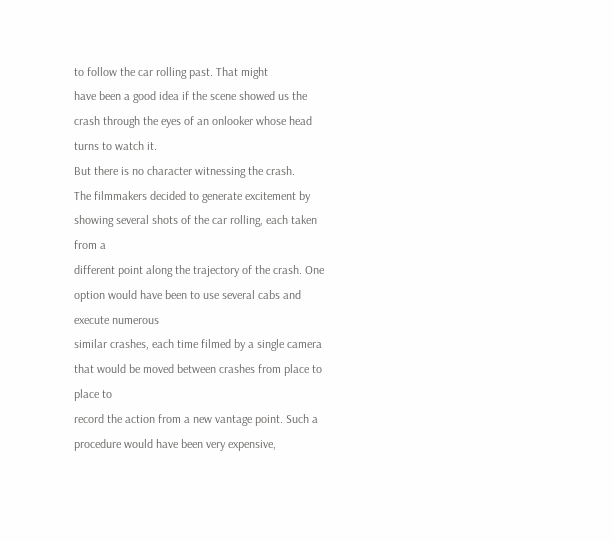to follow the car rolling past. That might
have been a good idea if the scene showed us the crash through the eyes of an onlooker whose head turns to watch it.
But there is no character witnessing the crash.
The filmmakers decided to generate excitement by showing several shots of the car rolling, each taken from a
different point along the trajectory of the crash. One option would have been to use several cabs and execute numerous
similar crashes, each time filmed by a single camera that would be moved between crashes from place to place to
record the action from a new vantage point. Such a procedure would have been very expensive,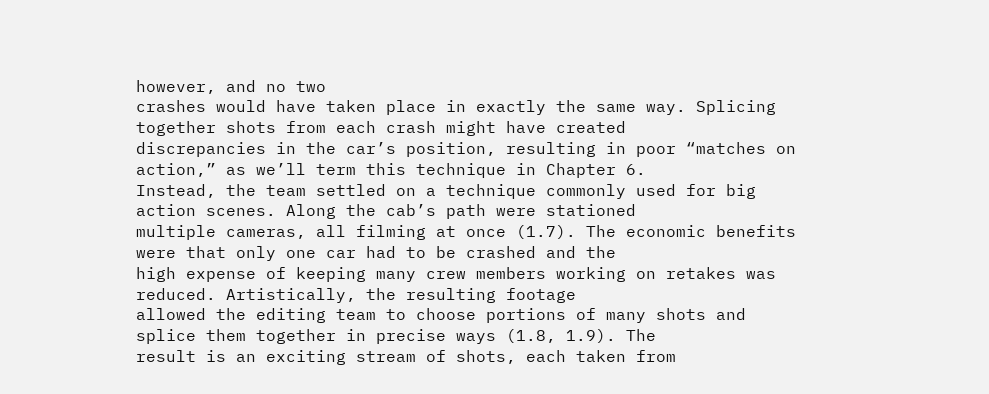however, and no two
crashes would have taken place in exactly the same way. Splicing together shots from each crash might have created
discrepancies in the car’s position, resulting in poor “matches on action,” as we’ll term this technique in Chapter 6.
Instead, the team settled on a technique commonly used for big action scenes. Along the cab’s path were stationed
multiple cameras, all filming at once (1.7). The economic benefits were that only one car had to be crashed and the
high expense of keeping many crew members working on retakes was reduced. Artistically, the resulting footage
allowed the editing team to choose portions of many shots and splice them together in precise ways (1.8, 1.9). The
result is an exciting stream of shots, each taken from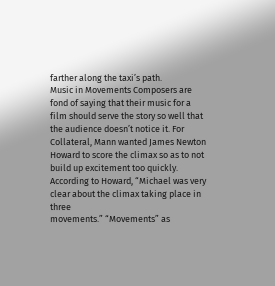farther along the taxi’s path.
Music in Movements Composers are fond of saying that their music for a film should serve the story so well that
the audience doesn’t notice it. For Collateral, Mann wanted James Newton Howard to score the climax so as to not
build up excitement too quickly. According to Howard, “Michael was very clear about the climax taking place in three
movements.” “Movements” as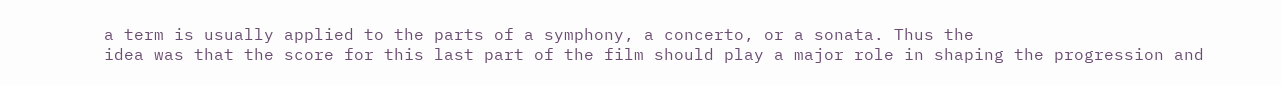a term is usually applied to the parts of a symphony, a concerto, or a sonata. Thus the
idea was that the score for this last part of the film should play a major role in shaping the progression and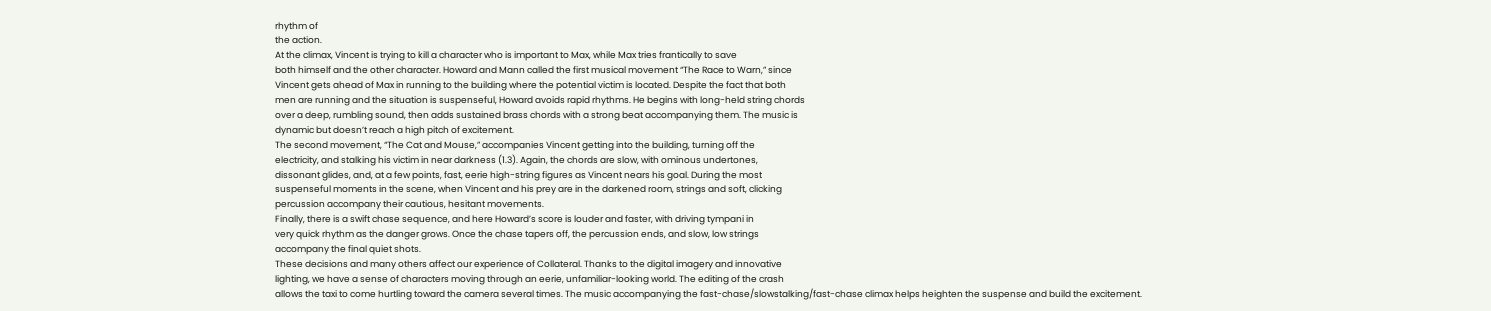rhythm of
the action.
At the climax, Vincent is trying to kill a character who is important to Max, while Max tries frantically to save
both himself and the other character. Howard and Mann called the first musical movement “The Race to Warn,” since
Vincent gets ahead of Max in running to the building where the potential victim is located. Despite the fact that both
men are running and the situation is suspenseful, Howard avoids rapid rhythms. He begins with long-held string chords
over a deep, rumbling sound, then adds sustained brass chords with a strong beat accompanying them. The music is
dynamic but doesn’t reach a high pitch of excitement.
The second movement, “The Cat and Mouse,” accompanies Vincent getting into the building, turning off the
electricity, and stalking his victim in near darkness (1.3). Again, the chords are slow, with ominous undertones,
dissonant glides, and, at a few points, fast, eerie high-string figures as Vincent nears his goal. During the most
suspenseful moments in the scene, when Vincent and his prey are in the darkened room, strings and soft, clicking
percussion accompany their cautious, hesitant movements.
Finally, there is a swift chase sequence, and here Howard’s score is louder and faster, with driving tympani in
very quick rhythm as the danger grows. Once the chase tapers off, the percussion ends, and slow, low strings
accompany the final quiet shots.
These decisions and many others affect our experience of Collateral. Thanks to the digital imagery and innovative
lighting, we have a sense of characters moving through an eerie, unfamiliar-looking world. The editing of the crash
allows the taxi to come hurtling toward the camera several times. The music accompanying the fast-chase/slowstalking/fast-chase climax helps heighten the suspense and build the excitement.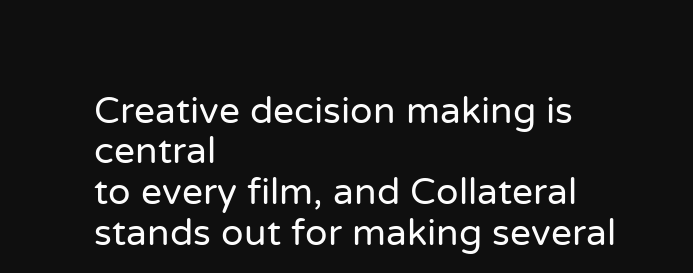Creative decision making is central
to every film, and Collateral
stands out for making several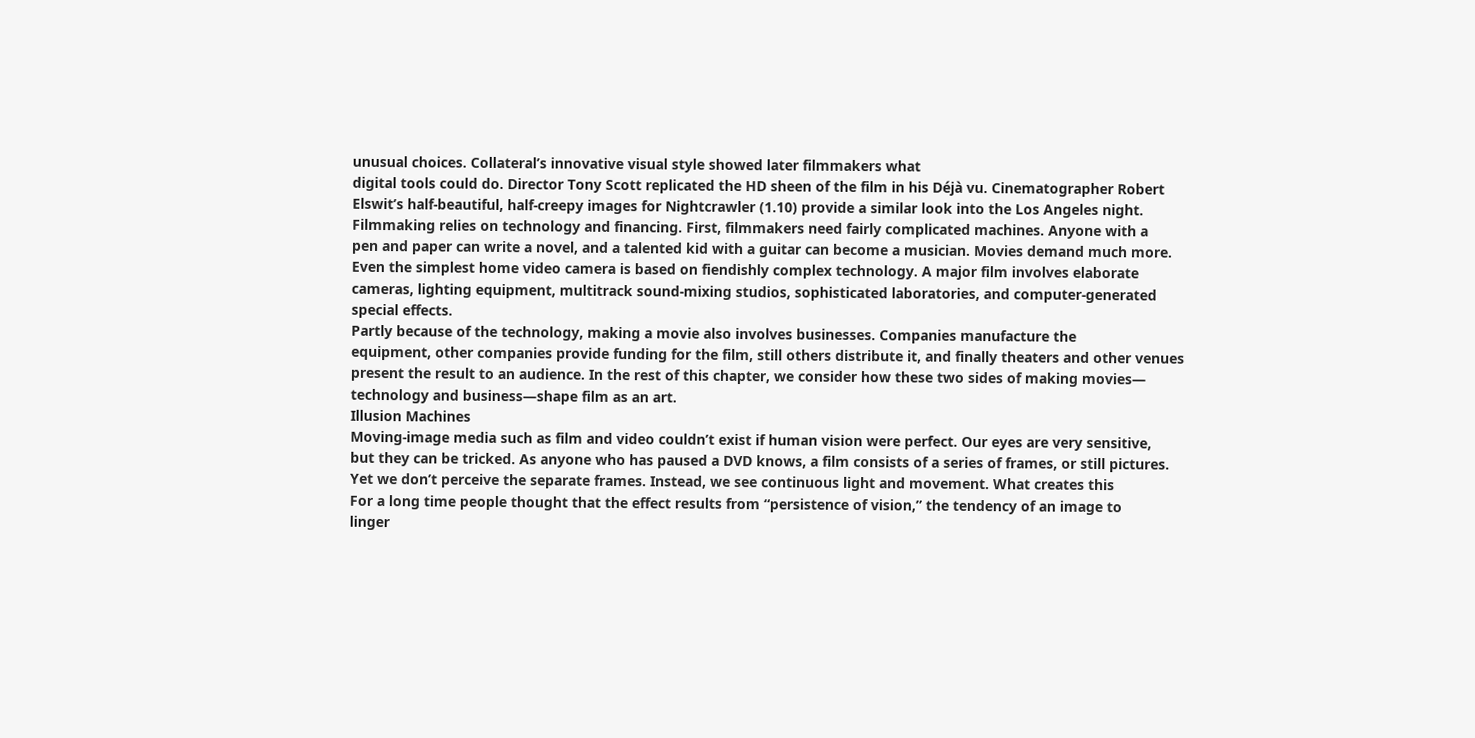unusual choices. Collateral’s innovative visual style showed later filmmakers what
digital tools could do. Director Tony Scott replicated the HD sheen of the film in his Déjà vu. Cinematographer Robert
Elswit’s half-beautiful, half-creepy images for Nightcrawler (1.10) provide a similar look into the Los Angeles night.
Filmmaking relies on technology and financing. First, filmmakers need fairly complicated machines. Anyone with a
pen and paper can write a novel, and a talented kid with a guitar can become a musician. Movies demand much more.
Even the simplest home video camera is based on fiendishly complex technology. A major film involves elaborate
cameras, lighting equipment, multitrack sound-mixing studios, sophisticated laboratories, and computer-generated
special effects.
Partly because of the technology, making a movie also involves businesses. Companies manufacture the
equipment, other companies provide funding for the film, still others distribute it, and finally theaters and other venues
present the result to an audience. In the rest of this chapter, we consider how these two sides of making movies—
technology and business—shape film as an art.
Illusion Machines
Moving-image media such as film and video couldn’t exist if human vision were perfect. Our eyes are very sensitive,
but they can be tricked. As anyone who has paused a DVD knows, a film consists of a series of frames, or still pictures.
Yet we don’t perceive the separate frames. Instead, we see continuous light and movement. What creates this
For a long time people thought that the effect results from “persistence of vision,” the tendency of an image to
linger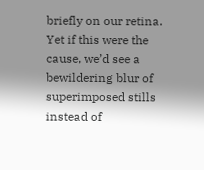briefly on our retina. Yet if this were the cause, we’d see a bewildering blur of superimposed stills instead of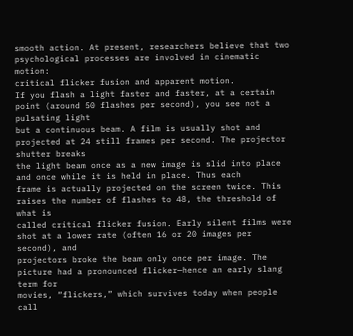smooth action. At present, researchers believe that two psychological processes are involved in cinematic motion:
critical flicker fusion and apparent motion.
If you flash a light faster and faster, at a certain point (around 50 flashes per second), you see not a pulsating light
but a continuous beam. A film is usually shot and projected at 24 still frames per second. The projector shutter breaks
the light beam once as a new image is slid into place and once while it is held in place. Thus each
frame is actually projected on the screen twice. This raises the number of flashes to 48, the threshold of what is
called critical flicker fusion. Early silent films were shot at a lower rate (often 16 or 20 images per second), and
projectors broke the beam only once per image. The picture had a pronounced flicker—hence an early slang term for
movies, “flickers,” which survives today when people call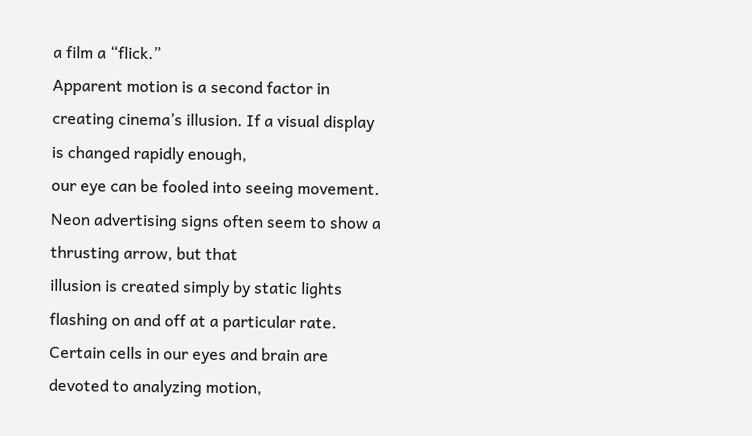a film a “flick.”
Apparent motion is a second factor in creating cinema’s illusion. If a visual display is changed rapidly enough,
our eye can be fooled into seeing movement. Neon advertising signs often seem to show a thrusting arrow, but that
illusion is created simply by static lights flashing on and off at a particular rate. Certain cells in our eyes and brain are
devoted to analyzing motion,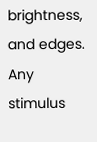brightness, and edges. Any stimulus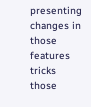presenting changes in those features tricks those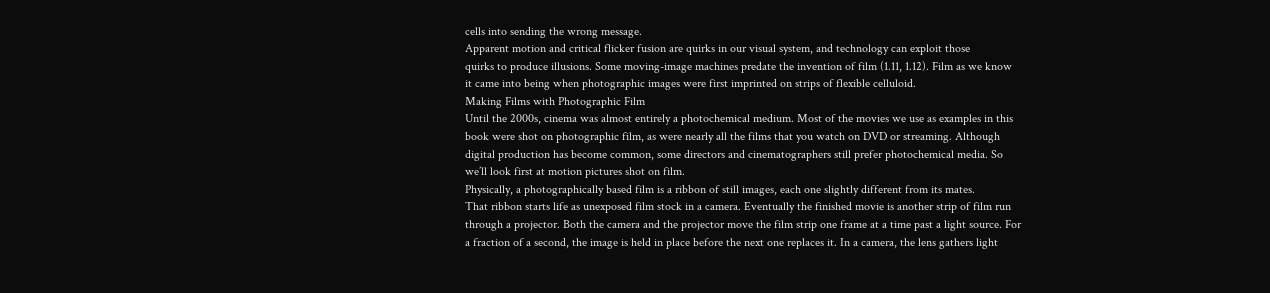cells into sending the wrong message.
Apparent motion and critical flicker fusion are quirks in our visual system, and technology can exploit those
quirks to produce illusions. Some moving-image machines predate the invention of film (1.11, 1.12). Film as we know
it came into being when photographic images were first imprinted on strips of flexible celluloid.
Making Films with Photographic Film
Until the 2000s, cinema was almost entirely a photochemical medium. Most of the movies we use as examples in this
book were shot on photographic film, as were nearly all the films that you watch on DVD or streaming. Although
digital production has become common, some directors and cinematographers still prefer photochemical media. So
we’ll look first at motion pictures shot on film.
Physically, a photographically based film is a ribbon of still images, each one slightly different from its mates.
That ribbon starts life as unexposed film stock in a camera. Eventually the finished movie is another strip of film run
through a projector. Both the camera and the projector move the film strip one frame at a time past a light source. For
a fraction of a second, the image is held in place before the next one replaces it. In a camera, the lens gathers light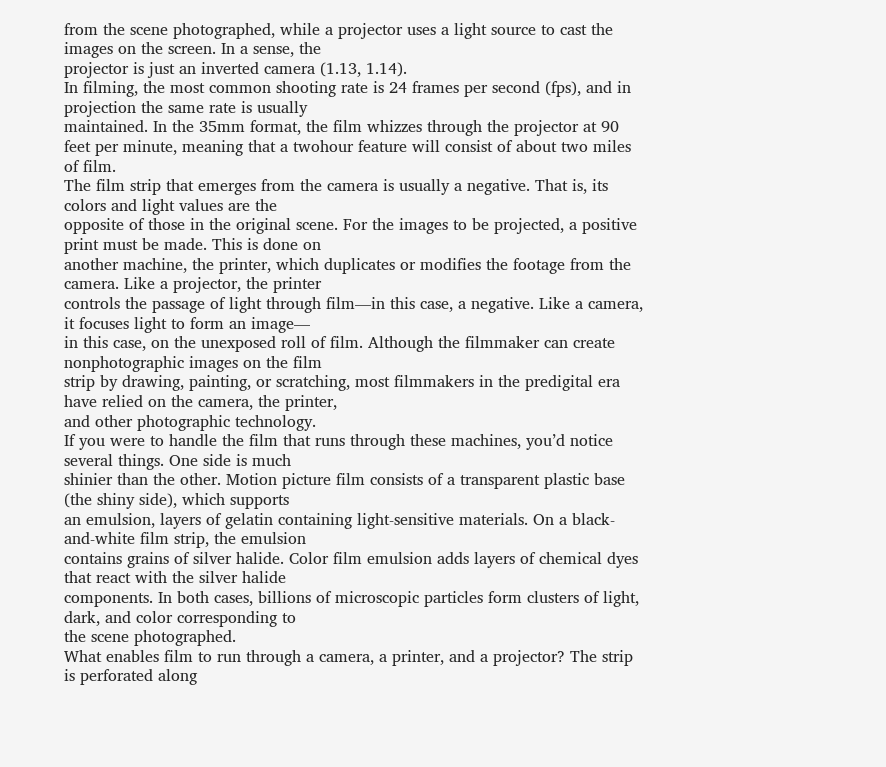from the scene photographed, while a projector uses a light source to cast the images on the screen. In a sense, the
projector is just an inverted camera (1.13, 1.14).
In filming, the most common shooting rate is 24 frames per second (fps), and in projection the same rate is usually
maintained. In the 35mm format, the film whizzes through the projector at 90 feet per minute, meaning that a twohour feature will consist of about two miles of film.
The film strip that emerges from the camera is usually a negative. That is, its colors and light values are the
opposite of those in the original scene. For the images to be projected, a positive print must be made. This is done on
another machine, the printer, which duplicates or modifies the footage from the camera. Like a projector, the printer
controls the passage of light through film—in this case, a negative. Like a camera, it focuses light to form an image—
in this case, on the unexposed roll of film. Although the filmmaker can create nonphotographic images on the film
strip by drawing, painting, or scratching, most filmmakers in the predigital era have relied on the camera, the printer,
and other photographic technology.
If you were to handle the film that runs through these machines, you’d notice several things. One side is much
shinier than the other. Motion picture film consists of a transparent plastic base (the shiny side), which supports
an emulsion, layers of gelatin containing light-sensitive materials. On a black-and-white film strip, the emulsion
contains grains of silver halide. Color film emulsion adds layers of chemical dyes that react with the silver halide
components. In both cases, billions of microscopic particles form clusters of light, dark, and color corresponding to
the scene photographed.
What enables film to run through a camera, a printer, and a projector? The strip is perforated along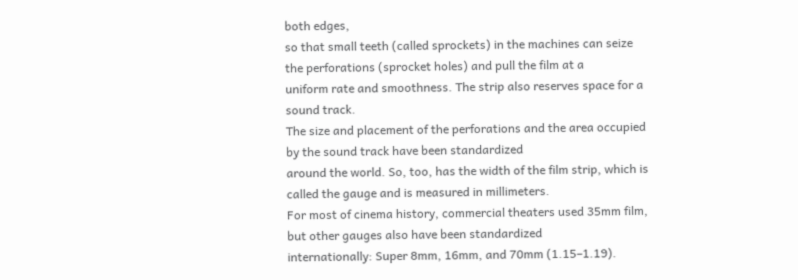both edges,
so that small teeth (called sprockets) in the machines can seize the perforations (sprocket holes) and pull the film at a
uniform rate and smoothness. The strip also reserves space for a sound track.
The size and placement of the perforations and the area occupied by the sound track have been standardized
around the world. So, too, has the width of the film strip, which is called the gauge and is measured in millimeters.
For most of cinema history, commercial theaters used 35mm film, but other gauges also have been standardized
internationally: Super 8mm, 16mm, and 70mm (1.15–1.19).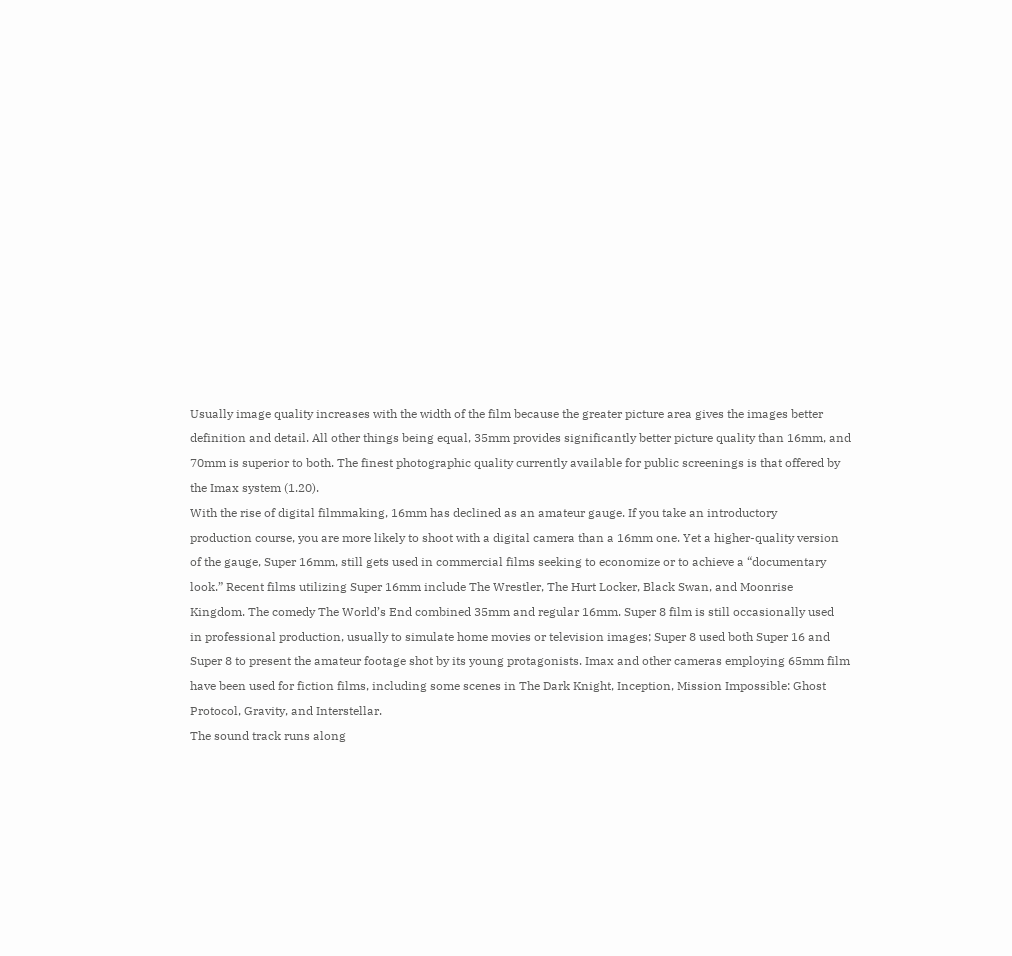Usually image quality increases with the width of the film because the greater picture area gives the images better
definition and detail. All other things being equal, 35mm provides significantly better picture quality than 16mm, and
70mm is superior to both. The finest photographic quality currently available for public screenings is that offered by
the Imax system (1.20).
With the rise of digital filmmaking, 16mm has declined as an amateur gauge. If you take an introductory
production course, you are more likely to shoot with a digital camera than a 16mm one. Yet a higher-quality version
of the gauge, Super 16mm, still gets used in commercial films seeking to economize or to achieve a “documentary
look.” Recent films utilizing Super 16mm include The Wrestler, The Hurt Locker, Black Swan, and Moonrise
Kingdom. The comedy The World’s End combined 35mm and regular 16mm. Super 8 film is still occasionally used
in professional production, usually to simulate home movies or television images; Super 8 used both Super 16 and
Super 8 to present the amateur footage shot by its young protagonists. Imax and other cameras employing 65mm film
have been used for fiction films, including some scenes in The Dark Knight, Inception, Mission Impossible: Ghost
Protocol, Gravity, and Interstellar.
The sound track runs along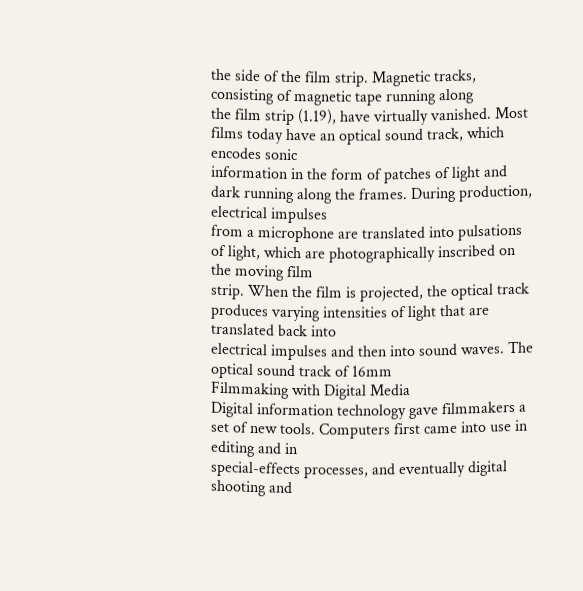the side of the film strip. Magnetic tracks, consisting of magnetic tape running along
the film strip (1.19), have virtually vanished. Most films today have an optical sound track, which encodes sonic
information in the form of patches of light and dark running along the frames. During production, electrical impulses
from a microphone are translated into pulsations of light, which are photographically inscribed on the moving film
strip. When the film is projected, the optical track produces varying intensities of light that are translated back into
electrical impulses and then into sound waves. The optical sound track of 16mm
Filmmaking with Digital Media
Digital information technology gave filmmakers a set of new tools. Computers first came into use in editing and in
special-effects processes, and eventually digital shooting and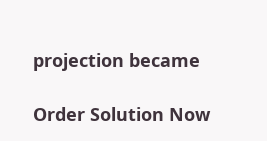projection became

Order Solution Now